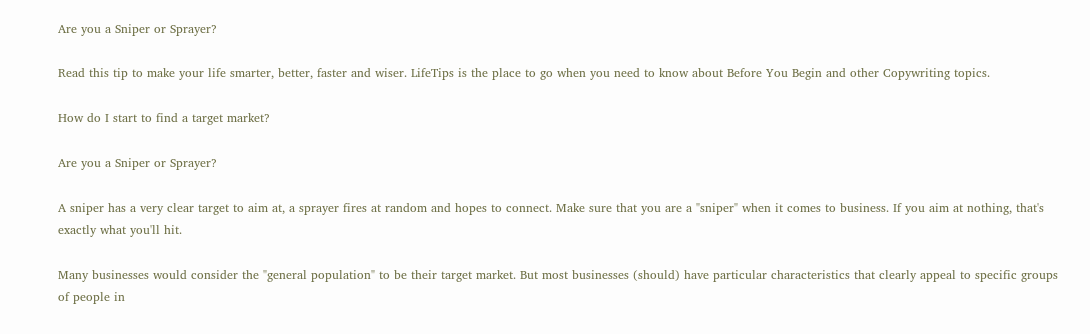Are you a Sniper or Sprayer?

Read this tip to make your life smarter, better, faster and wiser. LifeTips is the place to go when you need to know about Before You Begin and other Copywriting topics.

How do I start to find a target market?

Are you a Sniper or Sprayer?

A sniper has a very clear target to aim at, a sprayer fires at random and hopes to connect. Make sure that you are a "sniper" when it comes to business. If you aim at nothing, that's exactly what you'll hit.

Many businesses would consider the "general population" to be their target market. But most businesses (should) have particular characteristics that clearly appeal to specific groups of people in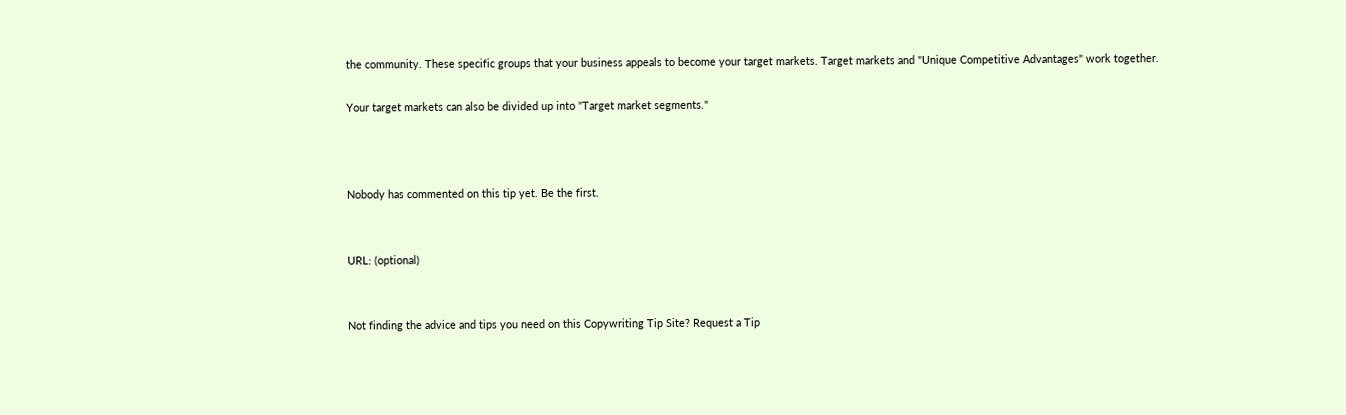the community. These specific groups that your business appeals to become your target markets. Target markets and "Unique Competitive Advantages" work together.

Your target markets can also be divided up into "Target market segments."



Nobody has commented on this tip yet. Be the first.


URL: (optional)


Not finding the advice and tips you need on this Copywriting Tip Site? Request a Tip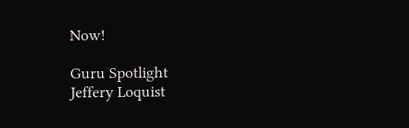Now!

Guru Spotlight
Jeffery Loquist